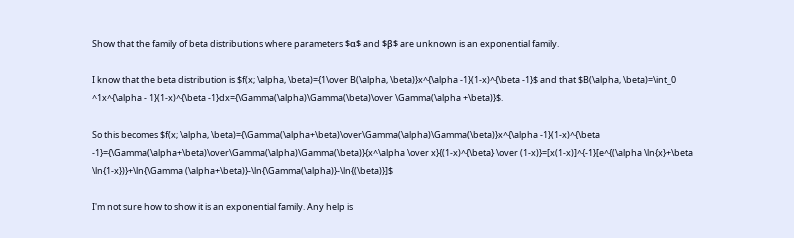Show that the family of beta distributions where parameters $α$ and $β$ are unknown is an exponential family.

I know that the beta distribution is $f(x; \alpha, \beta)={1\over B(\alpha, \beta)}x^{\alpha -1}(1-x)^{\beta -1}$ and that $B(\alpha, \beta)=\int_0 ^1x^{\alpha - 1}(1-x)^{\beta -1}dx={\Gamma(\alpha)\Gamma(\beta)\over \Gamma(\alpha +\beta)}$.

So this becomes $f(x; \alpha, \beta)={\Gamma(\alpha+\beta)\over\Gamma(\alpha)\Gamma(\beta)}x^{\alpha -1}(1-x)^{\beta -1}={\Gamma(\alpha+\beta)\over\Gamma(\alpha)\Gamma(\beta)}{x^\alpha \over x}{(1-x)^{\beta} \over (1-x)}=[x(1-x)]^{-1}[e^{(\alpha \ln{x}+\beta \ln{1-x})}+\ln{\Gamma (\alpha+\beta)}-\ln{\Gamma(\alpha)}-\ln{(\beta)}]$

I'm not sure how to show it is an exponential family. Any help is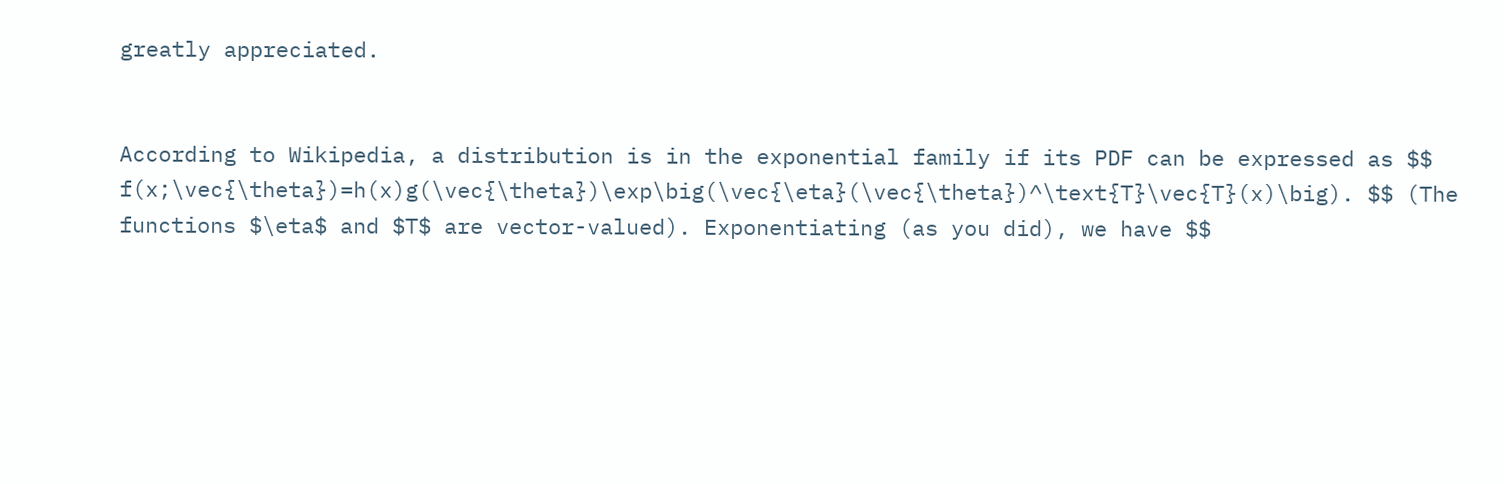greatly appreciated.


According to Wikipedia, a distribution is in the exponential family if its PDF can be expressed as $$ f(x;\vec{\theta})=h(x)g(\vec{\theta})\exp\big(\vec{\eta}(\vec{\theta})^\text{T}\vec{T}(x)\big). $$ (The functions $\eta$ and $T$ are vector-valued). Exponentiating (as you did), we have $$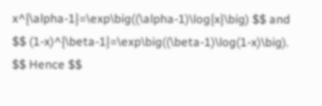x^{\alpha-1}=\exp\big((\alpha-1)\log{x}\big) $$ and $$ (1-x)^{\beta-1}=\exp\big((\beta-1)\log(1-x)\big). $$ Hence $$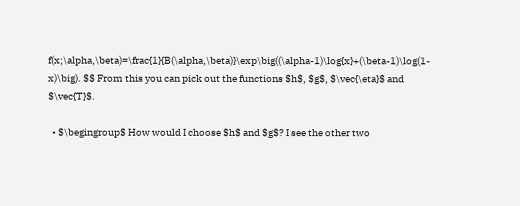f(x;\alpha,\beta)=\frac{1}{B(\alpha,\beta)}\exp\big((\alpha-1)\log{x}+(\beta-1)\log(1-x)\big). $$ From this you can pick out the functions $h$, $g$, $\vec{\eta}$ and $\vec{T}$.

  • $\begingroup$ How would I choose $h$ and $g$? I see the other two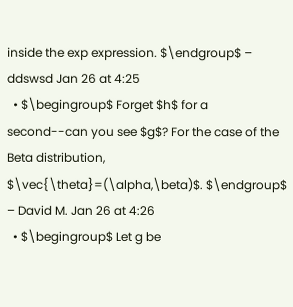inside the exp expression. $\endgroup$ – ddswsd Jan 26 at 4:25
  • $\begingroup$ Forget $h$ for a second--can you see $g$? For the case of the Beta distribution, $\vec{\theta}=(\alpha,\beta)$. $\endgroup$ – David M. Jan 26 at 4:26
  • $\begingroup$ Let g be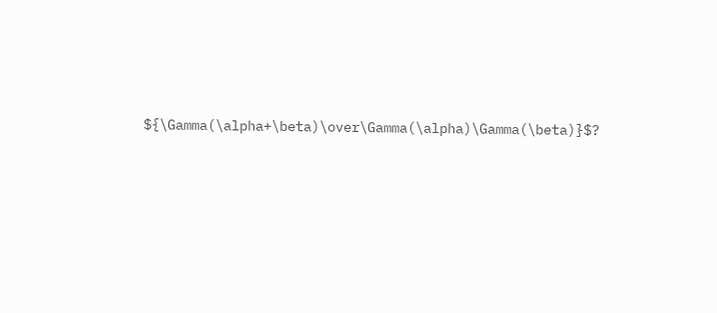${\Gamma(\alpha+\beta)\over\Gamma(\alpha)\Gamma(\beta)}$?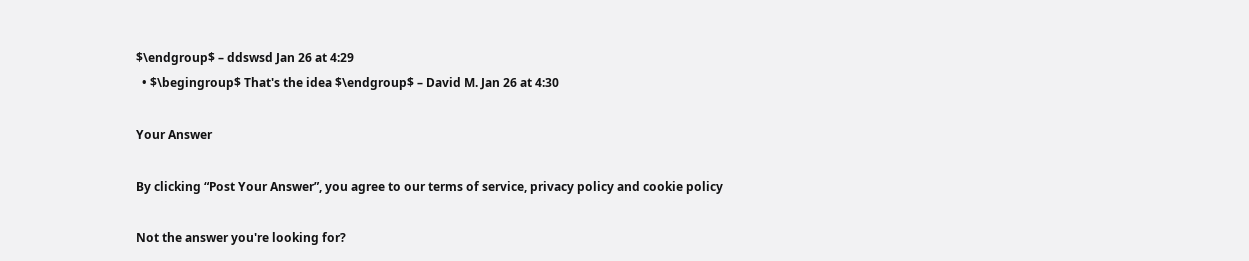$\endgroup$ – ddswsd Jan 26 at 4:29
  • $\begingroup$ That's the idea $\endgroup$ – David M. Jan 26 at 4:30

Your Answer

By clicking “Post Your Answer”, you agree to our terms of service, privacy policy and cookie policy

Not the answer you're looking for?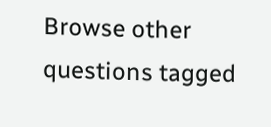Browse other questions tagged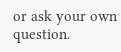or ask your own question.